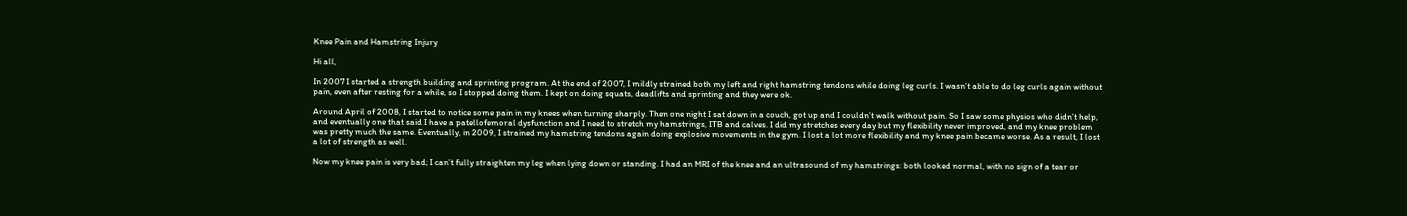Knee Pain and Hamstring Injury

Hi all,

In 2007 I started a strength building and sprinting program. At the end of 2007, I mildly strained both my left and right hamstring tendons while doing leg curls. I wasn’t able to do leg curls again without pain, even after resting for a while, so I stopped doing them. I kept on doing squats, deadlifts and sprinting and they were ok.

Around April of 2008, I started to notice some pain in my knees when turning sharply. Then one night I sat down in a couch, got up and I couldn’t walk without pain. So I saw some physios who didn’t help, and eventually one that said I have a patellofemoral dysfunction and I need to stretch my hamstrings, ITB and calves. I did my stretches every day but my flexibility never improved, and my knee problem was pretty much the same. Eventually, in 2009, I strained my hamstring tendons again doing explosive movements in the gym. I lost a lot more flexibility and my knee pain became worse. As a result, I lost a lot of strength as well.

Now my knee pain is very bad; I can’t fully straighten my leg when lying down or standing. I had an MRI of the knee and an ultrasound of my hamstrings: both looked normal, with no sign of a tear or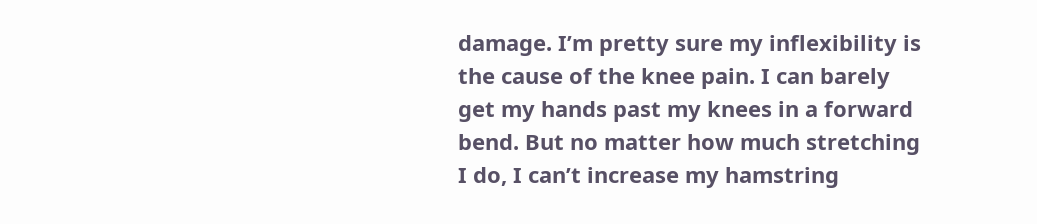damage. I’m pretty sure my inflexibility is the cause of the knee pain. I can barely get my hands past my knees in a forward bend. But no matter how much stretching I do, I can’t increase my hamstring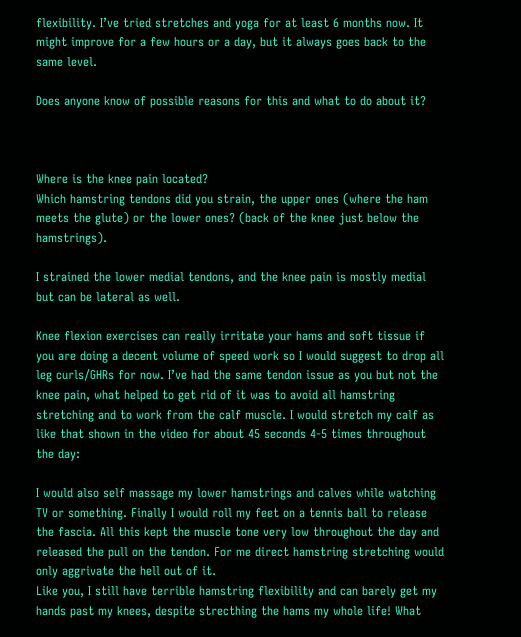flexibility. I’ve tried stretches and yoga for at least 6 months now. It might improve for a few hours or a day, but it always goes back to the same level.

Does anyone know of possible reasons for this and what to do about it?



Where is the knee pain located?
Which hamstring tendons did you strain, the upper ones (where the ham meets the glute) or the lower ones? (back of the knee just below the hamstrings).

I strained the lower medial tendons, and the knee pain is mostly medial but can be lateral as well.

Knee flexion exercises can really irritate your hams and soft tissue if you are doing a decent volume of speed work so I would suggest to drop all leg curls/GHRs for now. I’ve had the same tendon issue as you but not the knee pain, what helped to get rid of it was to avoid all hamstring stretching and to work from the calf muscle. I would stretch my calf as like that shown in the video for about 45 seconds 4-5 times throughout the day:

I would also self massage my lower hamstrings and calves while watching TV or something. Finally I would roll my feet on a tennis ball to release the fascia. All this kept the muscle tone very low throughout the day and released the pull on the tendon. For me direct hamstring stretching would only aggrivate the hell out of it.
Like you, I still have terrible hamstring flexibility and can barely get my hands past my knees, despite strecthing the hams my whole life! What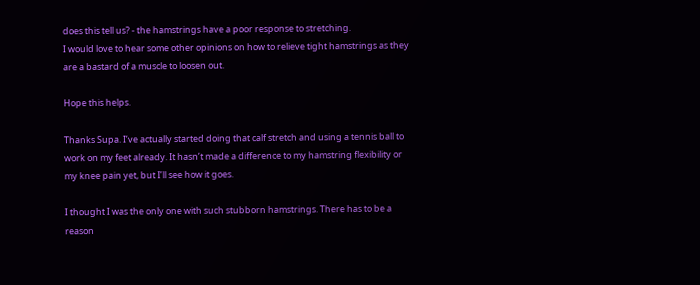does this tell us? - the hamstrings have a poor response to stretching.
I would love to hear some other opinions on how to relieve tight hamstrings as they are a bastard of a muscle to loosen out.

Hope this helps.

Thanks Supa. I’ve actually started doing that calf stretch and using a tennis ball to work on my feet already. It hasn’t made a difference to my hamstring flexibility or my knee pain yet, but I’ll see how it goes.

I thought I was the only one with such stubborn hamstrings. There has to be a reason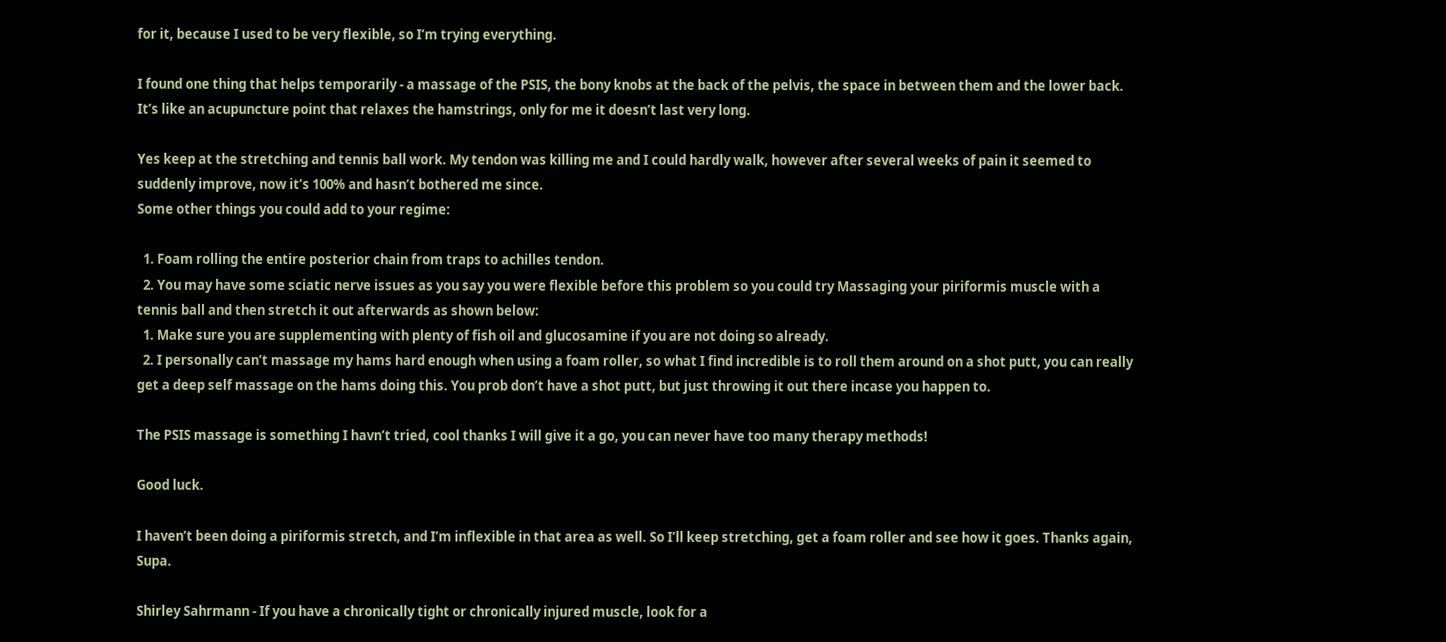for it, because I used to be very flexible, so I’m trying everything.

I found one thing that helps temporarily - a massage of the PSIS, the bony knobs at the back of the pelvis, the space in between them and the lower back. It’s like an acupuncture point that relaxes the hamstrings, only for me it doesn’t last very long.

Yes keep at the stretching and tennis ball work. My tendon was killing me and I could hardly walk, however after several weeks of pain it seemed to suddenly improve, now it’s 100% and hasn’t bothered me since.
Some other things you could add to your regime:

  1. Foam rolling the entire posterior chain from traps to achilles tendon.
  2. You may have some sciatic nerve issues as you say you were flexible before this problem so you could try Massaging your piriformis muscle with a tennis ball and then stretch it out afterwards as shown below:
  1. Make sure you are supplementing with plenty of fish oil and glucosamine if you are not doing so already.
  2. I personally can’t massage my hams hard enough when using a foam roller, so what I find incredible is to roll them around on a shot putt, you can really get a deep self massage on the hams doing this. You prob don’t have a shot putt, but just throwing it out there incase you happen to.

The PSIS massage is something I havn’t tried, cool thanks I will give it a go, you can never have too many therapy methods!

Good luck.

I haven’t been doing a piriformis stretch, and I’m inflexible in that area as well. So I’ll keep stretching, get a foam roller and see how it goes. Thanks again, Supa.

Shirley Sahrmann - If you have a chronically tight or chronically injured muscle, look for a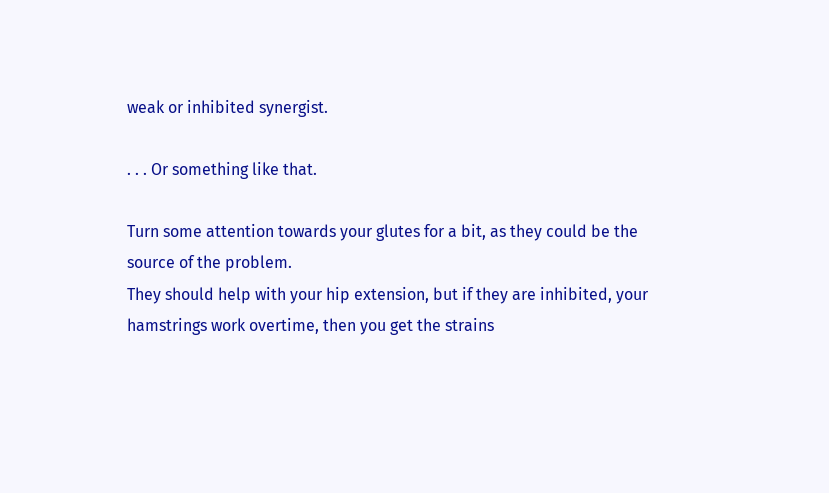weak or inhibited synergist.

. . . Or something like that.

Turn some attention towards your glutes for a bit, as they could be the source of the problem.
They should help with your hip extension, but if they are inhibited, your hamstrings work overtime, then you get the strains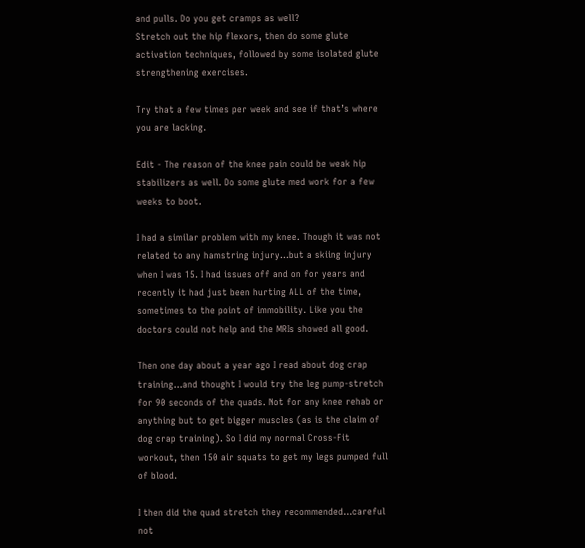and pulls. Do you get cramps as well?
Stretch out the hip flexors, then do some glute activation techniques, followed by some isolated glute strengthening exercises.

Try that a few times per week and see if that’s where you are lacking.

Edit - The reason of the knee pain could be weak hip stabilizers as well. Do some glute med work for a few weeks to boot.

I had a similar problem with my knee. Though it was not related to any hamstring injury…but a skiing injury when I was 15. I had issues off and on for years and recently it had just been hurting ALL of the time, sometimes to the point of immobility. Like you the doctors could not help and the MRIs showed all good.

Then one day about a year ago I read about dog crap training…and thought I would try the leg pump-stretch for 90 seconds of the quads. Not for any knee rehab or anything but to get bigger muscles (as is the claim of dog crap training). So I did my normal Cross-Fit workout, then 150 air squats to get my legs pumped full of blood.

I then did the quad stretch they recommended…careful not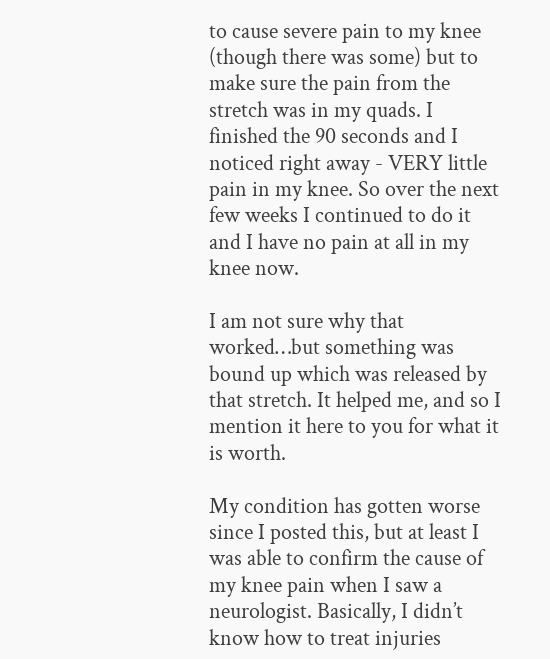to cause severe pain to my knee (though there was some) but to make sure the pain from the stretch was in my quads. I finished the 90 seconds and I noticed right away - VERY little pain in my knee. So over the next few weeks I continued to do it and I have no pain at all in my knee now.

I am not sure why that worked…but something was bound up which was released by that stretch. It helped me, and so I mention it here to you for what it is worth.

My condition has gotten worse since I posted this, but at least I was able to confirm the cause of my knee pain when I saw a neurologist. Basically, I didn’t know how to treat injuries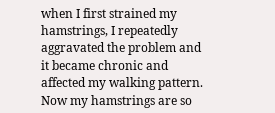when I first strained my hamstrings, I repeatedly aggravated the problem and it became chronic and affected my walking pattern. Now my hamstrings are so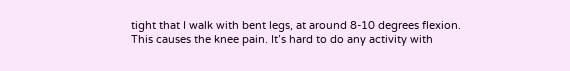tight that I walk with bent legs, at around 8-10 degrees flexion. This causes the knee pain. It’s hard to do any activity with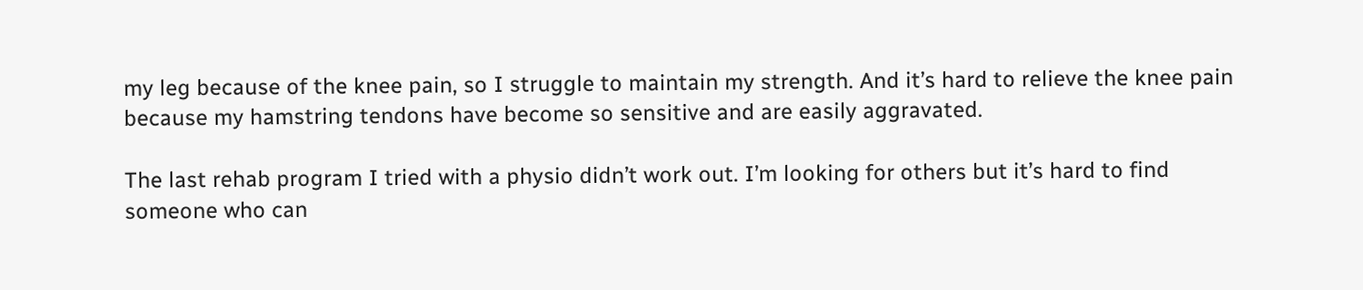my leg because of the knee pain, so I struggle to maintain my strength. And it’s hard to relieve the knee pain because my hamstring tendons have become so sensitive and are easily aggravated.

The last rehab program I tried with a physio didn’t work out. I’m looking for others but it’s hard to find someone who can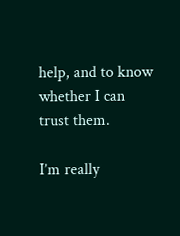help, and to know whether I can trust them.

I’m really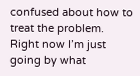confused about how to treat the problem. Right now I’m just going by what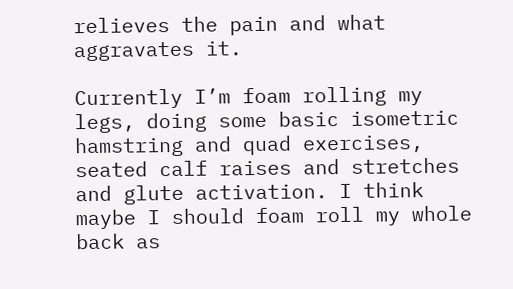relieves the pain and what aggravates it.

Currently I’m foam rolling my legs, doing some basic isometric hamstring and quad exercises, seated calf raises and stretches and glute activation. I think maybe I should foam roll my whole back as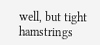well, but tight hamstrings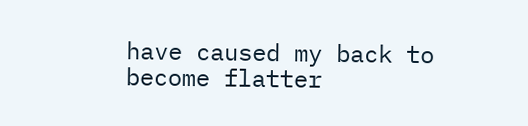have caused my back to become flatter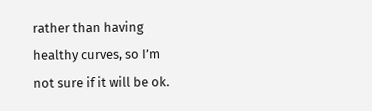rather than having healthy curves, so I’m not sure if it will be ok.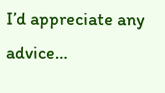I’d appreciate any advice…